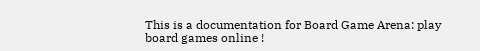This is a documentation for Board Game Arena: play board games online !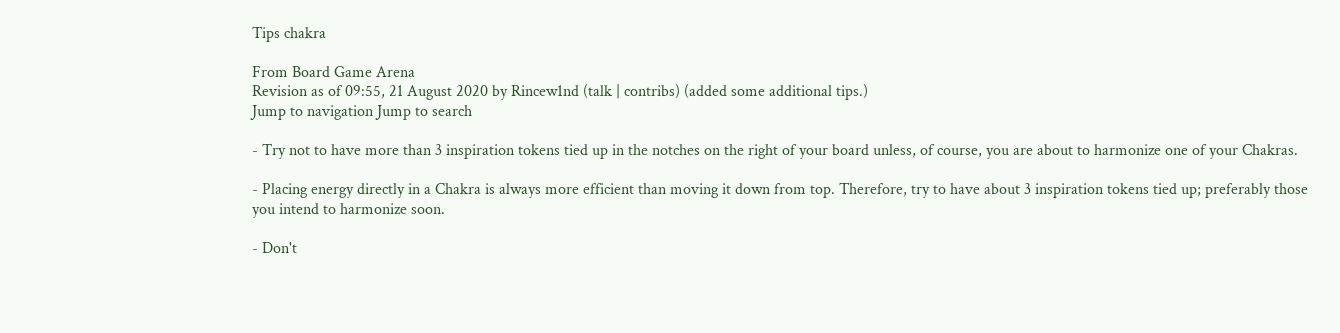Tips chakra

From Board Game Arena
Revision as of 09:55, 21 August 2020 by Rincew1nd (talk | contribs) (added some additional tips.)
Jump to navigation Jump to search

- Try not to have more than 3 inspiration tokens tied up in the notches on the right of your board unless, of course, you are about to harmonize one of your Chakras.

- Placing energy directly in a Chakra is always more efficient than moving it down from top. Therefore, try to have about 3 inspiration tokens tied up; preferably those you intend to harmonize soon.

- Don't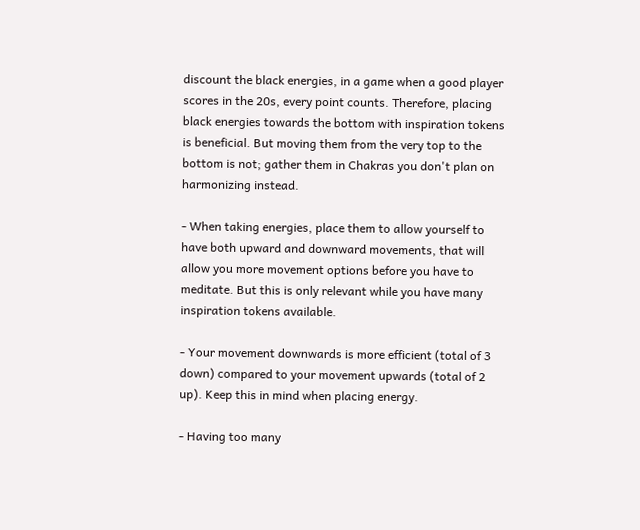discount the black energies, in a game when a good player scores in the 20s, every point counts. Therefore, placing black energies towards the bottom with inspiration tokens is beneficial. But moving them from the very top to the bottom is not; gather them in Chakras you don't plan on harmonizing instead.

- When taking energies, place them to allow yourself to have both upward and downward movements, that will allow you more movement options before you have to meditate. But this is only relevant while you have many inspiration tokens available.

- Your movement downwards is more efficient (total of 3 down) compared to your movement upwards (total of 2 up). Keep this in mind when placing energy.

- Having too many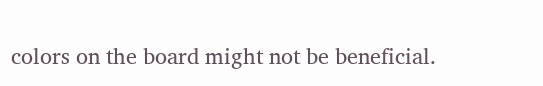colors on the board might not be beneficial.